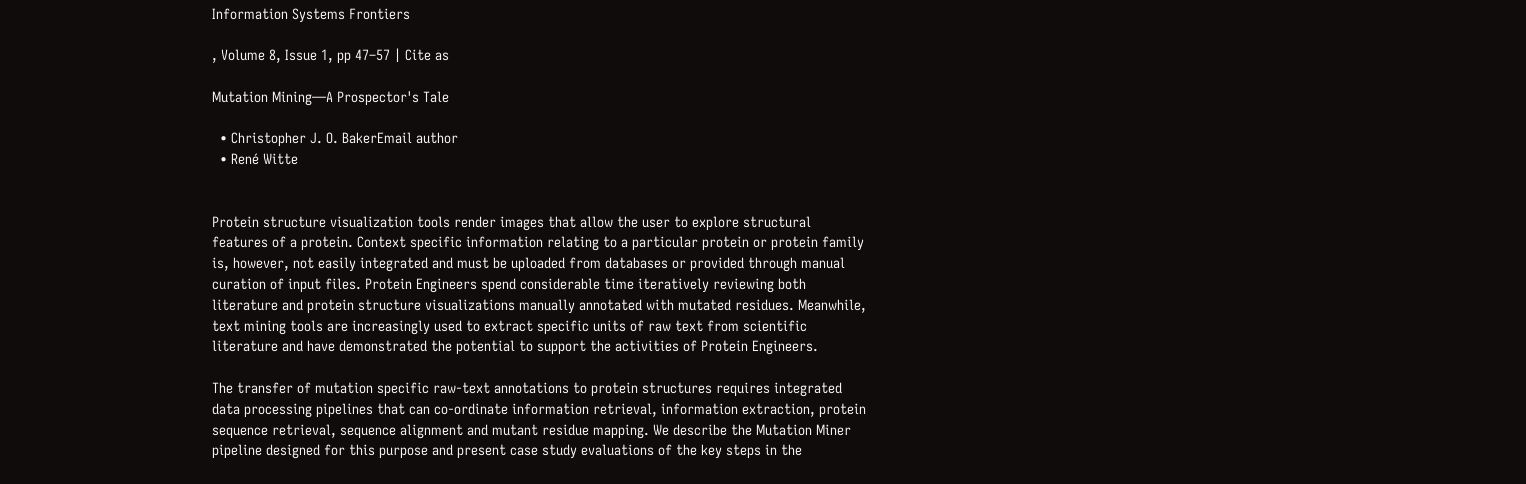Information Systems Frontiers

, Volume 8, Issue 1, pp 47–57 | Cite as

Mutation Mining—A Prospector's Tale

  • Christopher J. O. BakerEmail author
  • René Witte


Protein structure visualization tools render images that allow the user to explore structural features of a protein. Context specific information relating to a particular protein or protein family is, however, not easily integrated and must be uploaded from databases or provided through manual curation of input files. Protein Engineers spend considerable time iteratively reviewing both literature and protein structure visualizations manually annotated with mutated residues. Meanwhile, text mining tools are increasingly used to extract specific units of raw text from scientific literature and have demonstrated the potential to support the activities of Protein Engineers.

The transfer of mutation specific raw-text annotations to protein structures requires integrated data processing pipelines that can co-ordinate information retrieval, information extraction, protein sequence retrieval, sequence alignment and mutant residue mapping. We describe the Mutation Miner pipeline designed for this purpose and present case study evaluations of the key steps in the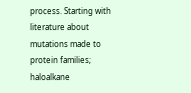process. Starting with literature about mutations made to protein families; haloalkane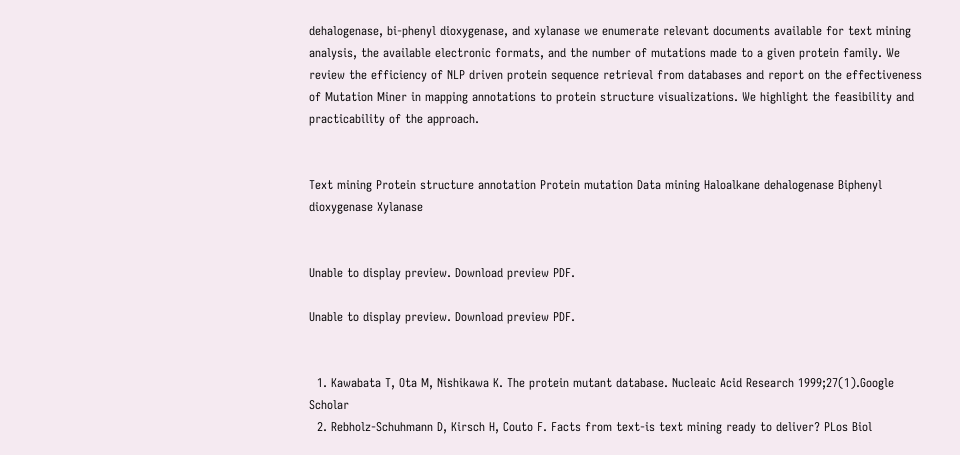dehalogenase, bi-phenyl dioxygenase, and xylanase we enumerate relevant documents available for text mining analysis, the available electronic formats, and the number of mutations made to a given protein family. We review the efficiency of NLP driven protein sequence retrieval from databases and report on the effectiveness of Mutation Miner in mapping annotations to protein structure visualizations. We highlight the feasibility and practicability of the approach.


Text mining Protein structure annotation Protein mutation Data mining Haloalkane dehalogenase Biphenyl dioxygenase Xylanase


Unable to display preview. Download preview PDF.

Unable to display preview. Download preview PDF.


  1. Kawabata T, Ota M, Nishikawa K. The protein mutant database. Nucleaic Acid Research 1999;27(1).Google Scholar
  2. Rebholz-Schuhmann D, Kirsch H, Couto F. Facts from text-is text mining ready to deliver? PLos Biol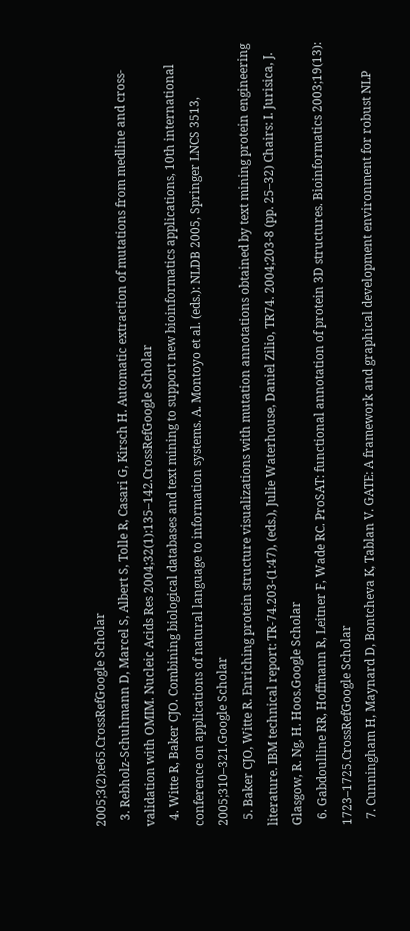2005;3(2):e65.CrossRefGoogle Scholar
  3. Rebholz-Schuhmann D, Marcel S, Albert S, Tolle R, Casari G, Kirsch H. Automatic extraction of mutations from medline and cross-validation with OMIM. Nucleic Acids Res 2004;32(1):135–142.CrossRefGoogle Scholar
  4. Witte R, Baker CJO. Combining biological databases and text mining to support new bioinformatics applications, 10th international conference on applications of natural language to information systems. A. Montoyo et al. (eds.): NLDB 2005, Springer LNCS 3513, 2005;310–321.Google Scholar
  5. Baker CJO, Witte R. Enriching protein structure visualizations with mutation annotations obtained by text mining protein engineering literature. IBM technical report: TR-74.203-(1:47), (eds.), Julie Waterhouse, Daniel Zilio, TR74. 2004;203-8 (pp. 25–32) Chairs: I. Jurisica, J. Glasgow, R. Ng, H. Hoos.Google Scholar
  6. Gabdoulline RR, Hoffmann R, Leitner F, Wade RC. ProSAT: functional annotation of protein 3D structures. Bioinformatics 2003;19(13): 1723–1725.CrossRefGoogle Scholar
  7. Cunningham H, Maynard D, Bontcheva K, Tablan V. GATE: A framework and graphical development environment for robust NLP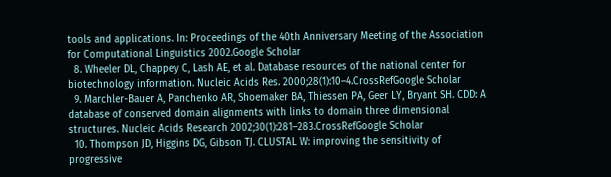tools and applications. In: Proceedings of the 40th Anniversary Meeting of the Association for Computational Linguistics 2002.Google Scholar
  8. Wheeler DL, Chappey C, Lash AE, et al. Database resources of the national center for biotechnology information. Nucleic Acids Res. 2000;28(1):10–4.CrossRefGoogle Scholar
  9. Marchler-Bauer A, Panchenko AR, Shoemaker BA, Thiessen PA, Geer LY, Bryant SH. CDD: A database of conserved domain alignments with links to domain three dimensional structures. Nucleic Acids Research 2002;30(1):281–283.CrossRefGoogle Scholar
  10. Thompson JD, Higgins DG, Gibson TJ. CLUSTAL W: improving the sensitivity of progressive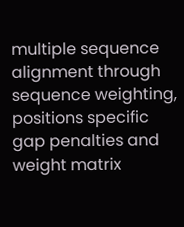multiple sequence alignment through sequence weighting, positions specific gap penalties and weight matrix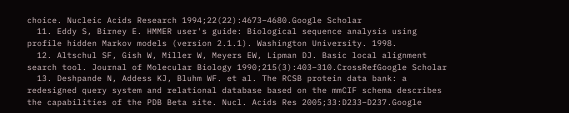choice. Nucleic Acids Research 1994;22(22):4673–4680.Google Scholar
  11. Eddy S, Birney E. HMMER user's guide: Biological sequence analysis using profile hidden Markov models (version 2.1.1). Washington University. 1998.
  12. Altschul SF, Gish W, Miller W, Meyers EW, Lipman DJ. Basic local alignment search tool. Journal of Molecular Biology 1990;215(3):403–310.CrossRefGoogle Scholar
  13. Deshpande N, Addess KJ, Bluhm WF. et al. The RCSB protein data bank: a redesigned query system and relational database based on the mmCIF schema describes the capabilities of the PDB Beta site. Nucl. Acids Res 2005;33:D233–D237.Google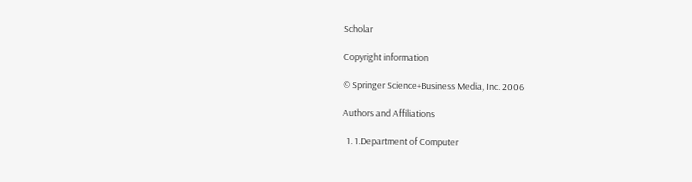Scholar

Copyright information

© Springer Science+Business Media, Inc. 2006

Authors and Affiliations

  1. 1.Department of Computer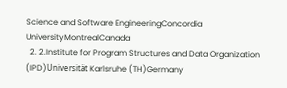Science and Software EngineeringConcordia UniversityMontrealCanada
  2. 2.Institute for Program Structures and Data Organization (IPD)Universität Karlsruhe (TH)Germany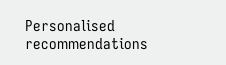Personalised recommendations